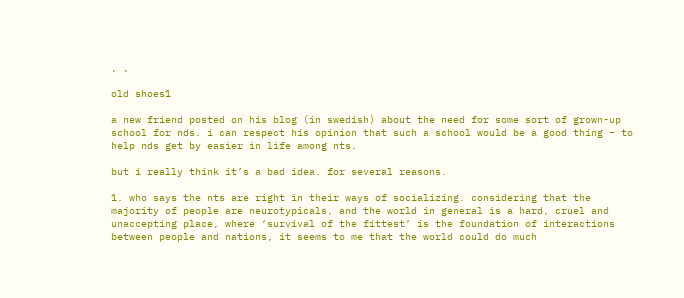, ,

old shoes1

a new friend posted on his blog (in swedish) about the need for some sort of grown-up school for nds. i can respect his opinion that such a school would be a good thing – to help nds get by easier in life among nts.

but i really think it’s a bad idea. for several reasons.

1. who says the nts are right in their ways of socializing. considering that the majority of people are neurotypicals, and the world in general is a hard, cruel and unaccepting place, where ‘survival of the fittest’ is the foundation of interactions between people and nations, it seems to me that the world could do much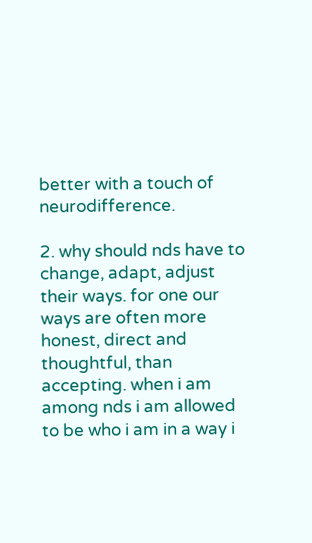better with a touch of neurodifference.

2. why should nds have to change, adapt, adjust their ways. for one our ways are often more honest, direct and thoughtful, than accepting. when i am among nds i am allowed to be who i am in a way i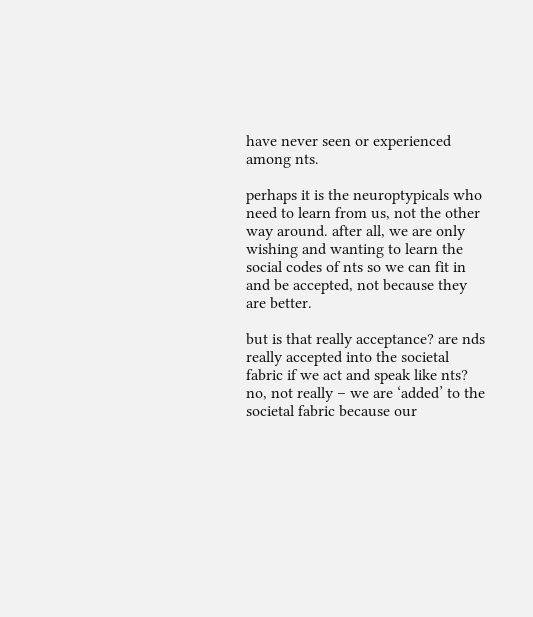have never seen or experienced among nts.

perhaps it is the neuroptypicals who need to learn from us, not the other way around. after all, we are only wishing and wanting to learn the social codes of nts so we can fit in and be accepted, not because they are better.

but is that really acceptance? are nds really accepted into the societal fabric if we act and speak like nts? no, not really – we are ‘added’ to the societal fabric because our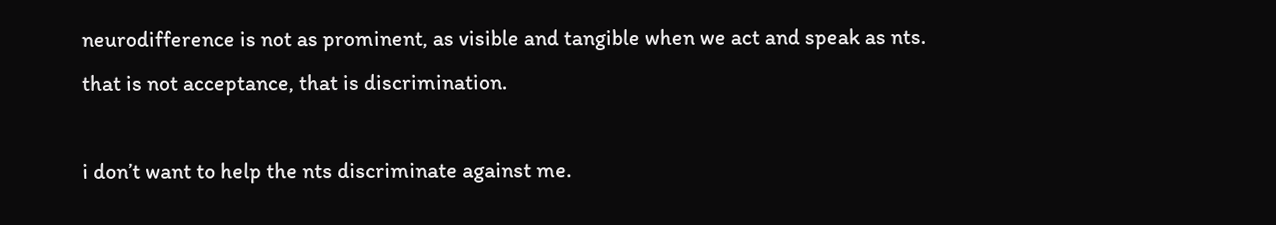neurodifference is not as prominent, as visible and tangible when we act and speak as nts. that is not acceptance, that is discrimination.

i don’t want to help the nts discriminate against me.